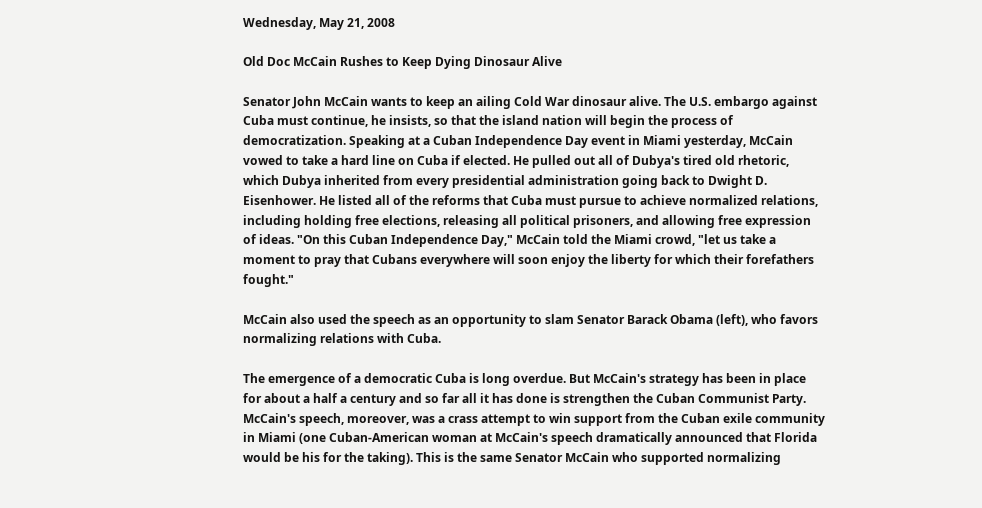Wednesday, May 21, 2008

Old Doc McCain Rushes to Keep Dying Dinosaur Alive

Senator John McCain wants to keep an ailing Cold War dinosaur alive. The U.S. embargo against Cuba must continue, he insists, so that the island nation will begin the process of democratization. Speaking at a Cuban Independence Day event in Miami yesterday, McCain vowed to take a hard line on Cuba if elected. He pulled out all of Dubya's tired old rhetoric, which Dubya inherited from every presidential administration going back to Dwight D. Eisenhower. He listed all of the reforms that Cuba must pursue to achieve normalized relations, including holding free elections, releasing all political prisoners, and allowing free expression of ideas. "On this Cuban Independence Day," McCain told the Miami crowd, "let us take a moment to pray that Cubans everywhere will soon enjoy the liberty for which their forefathers fought."

McCain also used the speech as an opportunity to slam Senator Barack Obama (left), who favors normalizing relations with Cuba.

The emergence of a democratic Cuba is long overdue. But McCain's strategy has been in place for about a half a century and so far all it has done is strengthen the Cuban Communist Party. McCain's speech, moreover, was a crass attempt to win support from the Cuban exile community in Miami (one Cuban-American woman at McCain's speech dramatically announced that Florida would be his for the taking). This is the same Senator McCain who supported normalizing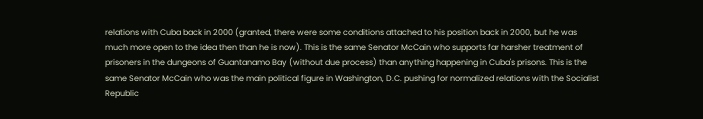relations with Cuba back in 2000 (granted, there were some conditions attached to his position back in 2000, but he was much more open to the idea then than he is now). This is the same Senator McCain who supports far harsher treatment of prisoners in the dungeons of Guantanamo Bay (without due process) than anything happening in Cuba's prisons. This is the same Senator McCain who was the main political figure in Washington, D.C. pushing for normalized relations with the Socialist Republic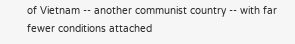of Vietnam -- another communist country -- with far fewer conditions attached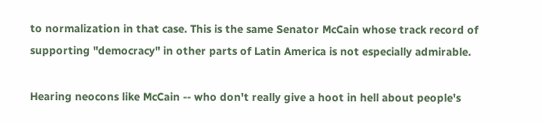to normalization in that case. This is the same Senator McCain whose track record of supporting "democracy" in other parts of Latin America is not especially admirable.

Hearing neocons like McCain -- who don't really give a hoot in hell about people's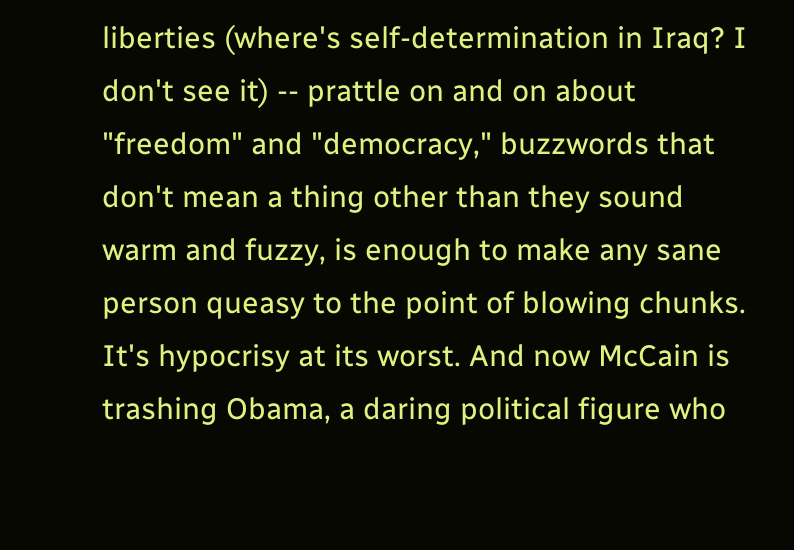liberties (where's self-determination in Iraq? I don't see it) -- prattle on and on about "freedom" and "democracy," buzzwords that don't mean a thing other than they sound warm and fuzzy, is enough to make any sane person queasy to the point of blowing chunks. It's hypocrisy at its worst. And now McCain is trashing Obama, a daring political figure who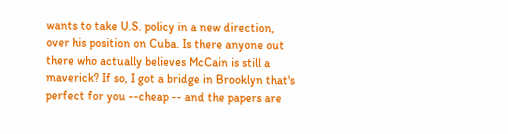wants to take U.S. policy in a new direction, over his position on Cuba. Is there anyone out there who actually believes McCain is still a maverick? If so, I got a bridge in Brooklyn that's perfect for you --cheap -- and the papers are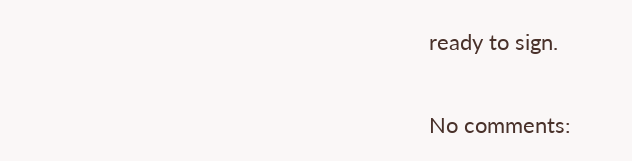ready to sign.

No comments: